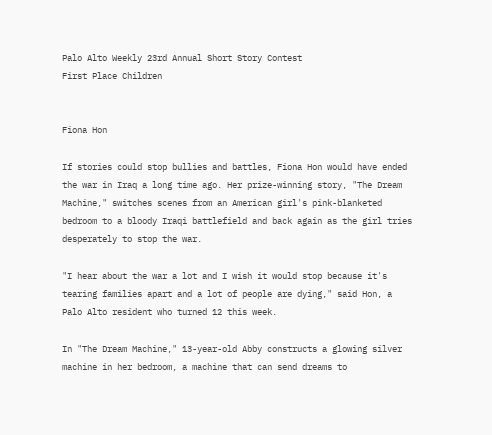Palo Alto Weekly 23rd Annual Short Story Contest
First Place Children


Fiona Hon

If stories could stop bullies and battles, Fiona Hon would have ended the war in Iraq a long time ago. Her prize-winning story, "The Dream Machine," switches scenes from an American girl's pink-blanketed bedroom to a bloody Iraqi battlefield and back again as the girl tries desperately to stop the war.

"I hear about the war a lot and I wish it would stop because it's tearing families apart and a lot of people are dying," said Hon, a Palo Alto resident who turned 12 this week.

In "The Dream Machine," 13-year-old Abby constructs a glowing silver machine in her bedroom, a machine that can send dreams to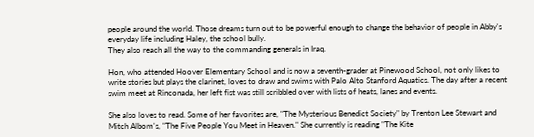people around the world. Those dreams turn out to be powerful enough to change the behavior of people in Abby's everyday life including Haley, the school bully.
They also reach all the way to the commanding generals in Iraq.

Hon, who attended Hoover Elementary School and is now a seventh-grader at Pinewood School, not only likes to write stories but plays the clarinet, loves to draw and swims with Palo Alto Stanford Aquatics. The day after a recent swim meet at Rinconada, her left fist was still scribbled over with lists of heats, lanes and events.

She also loves to read. Some of her favorites are, "The Mysterious Benedict Society" by Trenton Lee Stewart and Mitch Albom's, "The Five People You Meet in Heaven." She currently is reading "The Kite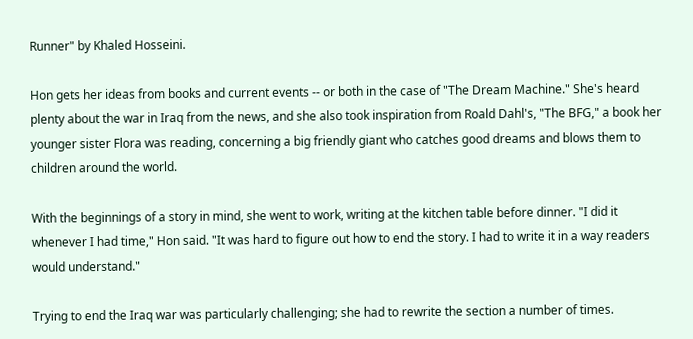Runner" by Khaled Hosseini.

Hon gets her ideas from books and current events -- or both in the case of "The Dream Machine." She's heard plenty about the war in Iraq from the news, and she also took inspiration from Roald Dahl's, "The BFG," a book her younger sister Flora was reading, concerning a big friendly giant who catches good dreams and blows them to children around the world.

With the beginnings of a story in mind, she went to work, writing at the kitchen table before dinner. "I did it whenever I had time," Hon said. "It was hard to figure out how to end the story. I had to write it in a way readers would understand."

Trying to end the Iraq war was particularly challenging; she had to rewrite the section a number of times.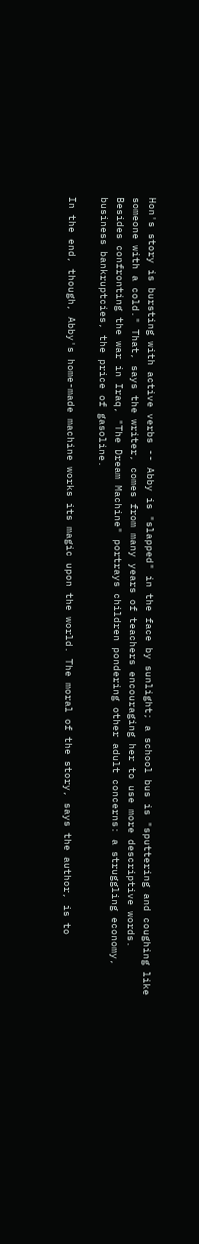Hon's story is bursting with active verbs -- Abby is "slapped" in the face by sunlight; a school bus is "sputtering and coughing like someone with a cold." That, says the writer, comes from many years of teachers encouraging her to use more descriptive words.
Besides confronting the war in Iraq, "The Dream Machine" portrays children pondering other adult concerns: a struggling economy, business bankruptcies, the price of gasoline.

In the end, though, Abby's home-made machine works its magic upon the world. The moral of the story, says the author, is to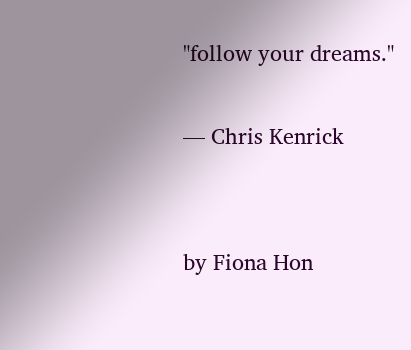"follow your dreams."

— Chris Kenrick


by Fiona Hon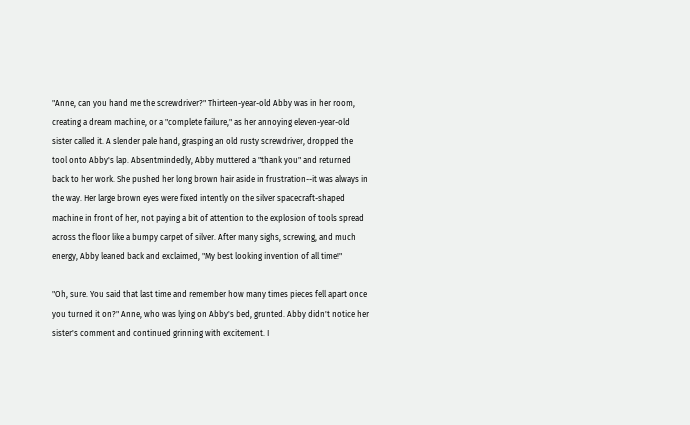"Anne, can you hand me the screwdriver?" Thirteen-year-old Abby was in her room, creating a dream machine, or a "complete failure," as her annoying eleven-year-old sister called it. A slender pale hand, grasping an old rusty screwdriver, dropped the tool onto Abby's lap. Absentmindedly, Abby muttered a "thank you" and returned back to her work. She pushed her long brown hair aside in frustration--it was always in the way. Her large brown eyes were fixed intently on the silver spacecraft-shaped machine in front of her, not paying a bit of attention to the explosion of tools spread across the floor like a bumpy carpet of silver. After many sighs, screwing, and much energy, Abby leaned back and exclaimed, "My best looking invention of all time!"

"Oh, sure. You said that last time and remember how many times pieces fell apart once you turned it on?" Anne, who was lying on Abby's bed, grunted. Abby didn't notice her sister's comment and continued grinning with excitement. I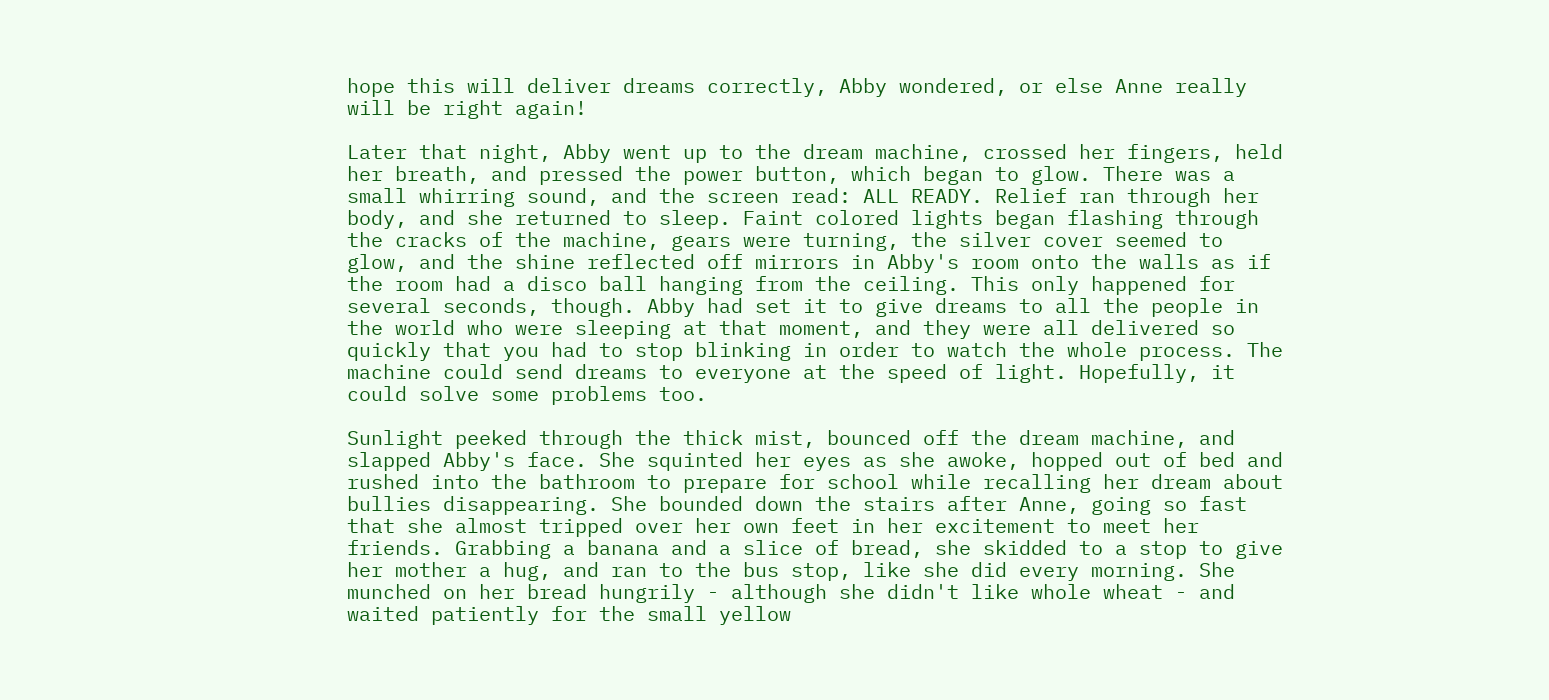hope this will deliver dreams correctly, Abby wondered, or else Anne really will be right again!

Later that night, Abby went up to the dream machine, crossed her fingers, held her breath, and pressed the power button, which began to glow. There was a small whirring sound, and the screen read: ALL READY. Relief ran through her body, and she returned to sleep. Faint colored lights began flashing through the cracks of the machine, gears were turning, the silver cover seemed to glow, and the shine reflected off mirrors in Abby's room onto the walls as if the room had a disco ball hanging from the ceiling. This only happened for several seconds, though. Abby had set it to give dreams to all the people in the world who were sleeping at that moment, and they were all delivered so quickly that you had to stop blinking in order to watch the whole process. The machine could send dreams to everyone at the speed of light. Hopefully, it could solve some problems too.

Sunlight peeked through the thick mist, bounced off the dream machine, and slapped Abby's face. She squinted her eyes as she awoke, hopped out of bed and rushed into the bathroom to prepare for school while recalling her dream about bullies disappearing. She bounded down the stairs after Anne, going so fast that she almost tripped over her own feet in her excitement to meet her friends. Grabbing a banana and a slice of bread, she skidded to a stop to give her mother a hug, and ran to the bus stop, like she did every morning. She munched on her bread hungrily - although she didn't like whole wheat - and waited patiently for the small yellow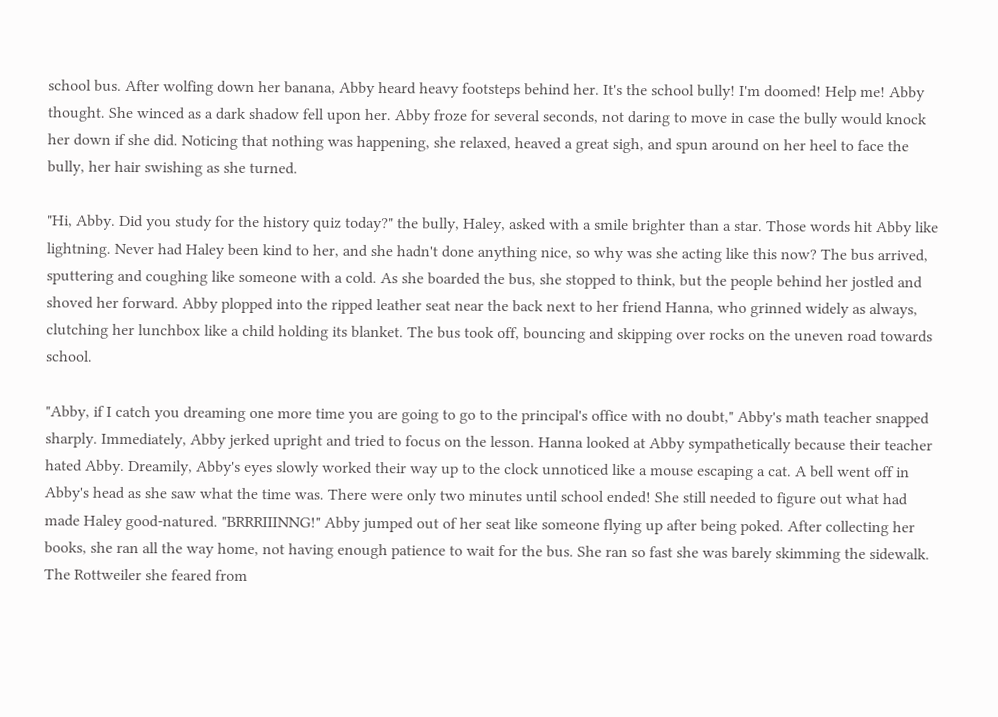school bus. After wolfing down her banana, Abby heard heavy footsteps behind her. It's the school bully! I'm doomed! Help me! Abby thought. She winced as a dark shadow fell upon her. Abby froze for several seconds, not daring to move in case the bully would knock her down if she did. Noticing that nothing was happening, she relaxed, heaved a great sigh, and spun around on her heel to face the bully, her hair swishing as she turned.

"Hi, Abby. Did you study for the history quiz today?" the bully, Haley, asked with a smile brighter than a star. Those words hit Abby like lightning. Never had Haley been kind to her, and she hadn't done anything nice, so why was she acting like this now? The bus arrived, sputtering and coughing like someone with a cold. As she boarded the bus, she stopped to think, but the people behind her jostled and shoved her forward. Abby plopped into the ripped leather seat near the back next to her friend Hanna, who grinned widely as always, clutching her lunchbox like a child holding its blanket. The bus took off, bouncing and skipping over rocks on the uneven road towards school.

"Abby, if I catch you dreaming one more time you are going to go to the principal's office with no doubt," Abby's math teacher snapped sharply. Immediately, Abby jerked upright and tried to focus on the lesson. Hanna looked at Abby sympathetically because their teacher hated Abby. Dreamily, Abby's eyes slowly worked their way up to the clock unnoticed like a mouse escaping a cat. A bell went off in Abby's head as she saw what the time was. There were only two minutes until school ended! She still needed to figure out what had made Haley good-natured. "BRRRIIINNG!" Abby jumped out of her seat like someone flying up after being poked. After collecting her books, she ran all the way home, not having enough patience to wait for the bus. She ran so fast she was barely skimming the sidewalk. The Rottweiler she feared from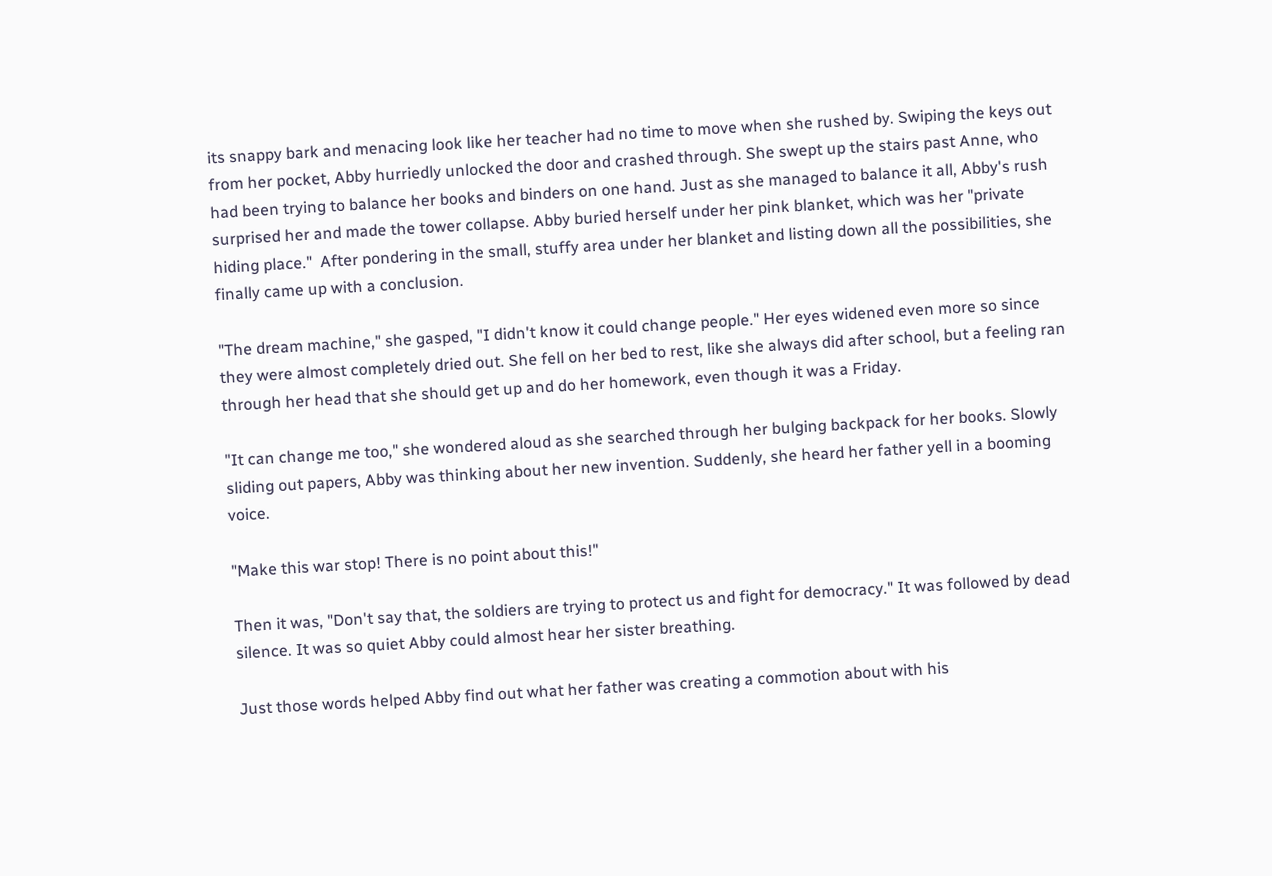its snappy bark and menacing look like her teacher had no time to move when she rushed by. Swiping the keys out from her pocket, Abby hurriedly unlocked the door and crashed through. She swept up the stairs past Anne, who had been trying to balance her books and binders on one hand. Just as she managed to balance it all, Abby's rush surprised her and made the tower collapse. Abby buried herself under her pink blanket, which was her "private hiding place."  After pondering in the small, stuffy area under her blanket and listing down all the possibilities, she finally came up with a conclusion.

"The dream machine," she gasped, "I didn't know it could change people." Her eyes widened even more so since they were almost completely dried out. She fell on her bed to rest, like she always did after school, but a feeling ran through her head that she should get up and do her homework, even though it was a Friday.

"It can change me too," she wondered aloud as she searched through her bulging backpack for her books. Slowly sliding out papers, Abby was thinking about her new invention. Suddenly, she heard her father yell in a booming voice.

"Make this war stop! There is no point about this!"

Then it was, "Don't say that, the soldiers are trying to protect us and fight for democracy." It was followed by dead silence. It was so quiet Abby could almost hear her sister breathing.

Just those words helped Abby find out what her father was creating a commotion about with his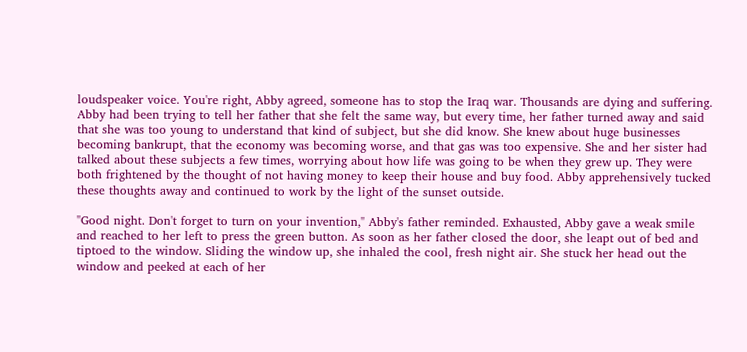loudspeaker voice. You're right, Abby agreed, someone has to stop the Iraq war. Thousands are dying and suffering. Abby had been trying to tell her father that she felt the same way, but every time, her father turned away and said that she was too young to understand that kind of subject, but she did know. She knew about huge businesses becoming bankrupt, that the economy was becoming worse, and that gas was too expensive. She and her sister had talked about these subjects a few times, worrying about how life was going to be when they grew up. They were both frightened by the thought of not having money to keep their house and buy food. Abby apprehensively tucked these thoughts away and continued to work by the light of the sunset outside.

"Good night. Don't forget to turn on your invention," Abby's father reminded. Exhausted, Abby gave a weak smile and reached to her left to press the green button. As soon as her father closed the door, she leapt out of bed and tiptoed to the window. Sliding the window up, she inhaled the cool, fresh night air. She stuck her head out the window and peeked at each of her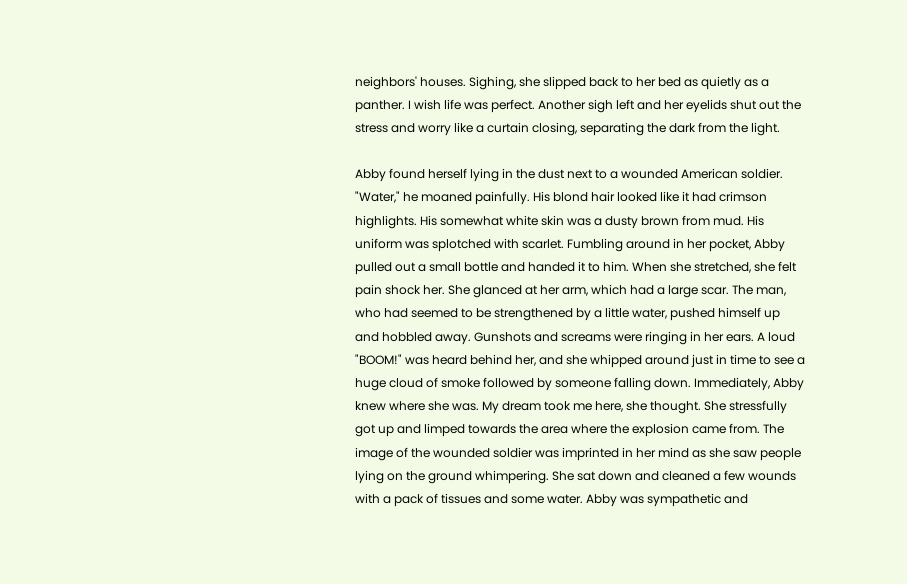neighbors' houses. Sighing, she slipped back to her bed as quietly as a panther. I wish life was perfect. Another sigh left and her eyelids shut out the stress and worry like a curtain closing, separating the dark from the light.

Abby found herself lying in the dust next to a wounded American soldier. "Water," he moaned painfully. His blond hair looked like it had crimson highlights. His somewhat white skin was a dusty brown from mud. His uniform was splotched with scarlet. Fumbling around in her pocket, Abby pulled out a small bottle and handed it to him. When she stretched, she felt pain shock her. She glanced at her arm, which had a large scar. The man, who had seemed to be strengthened by a little water, pushed himself up and hobbled away. Gunshots and screams were ringing in her ears. A loud "BOOM!" was heard behind her, and she whipped around just in time to see a huge cloud of smoke followed by someone falling down. Immediately, Abby knew where she was. My dream took me here, she thought. She stressfully got up and limped towards the area where the explosion came from. The image of the wounded soldier was imprinted in her mind as she saw people lying on the ground whimpering. She sat down and cleaned a few wounds with a pack of tissues and some water. Abby was sympathetic and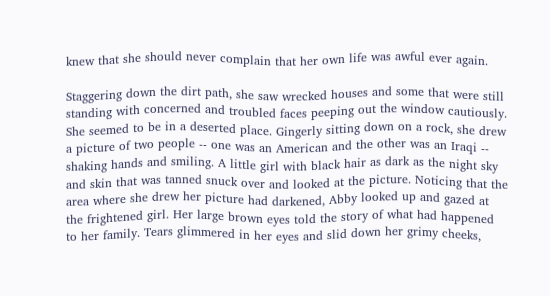knew that she should never complain that her own life was awful ever again.

Staggering down the dirt path, she saw wrecked houses and some that were still standing with concerned and troubled faces peeping out the window cautiously. She seemed to be in a deserted place. Gingerly sitting down on a rock, she drew a picture of two people -- one was an American and the other was an Iraqi -- shaking hands and smiling. A little girl with black hair as dark as the night sky and skin that was tanned snuck over and looked at the picture. Noticing that the area where she drew her picture had darkened, Abby looked up and gazed at the frightened girl. Her large brown eyes told the story of what had happened to her family. Tears glimmered in her eyes and slid down her grimy cheeks,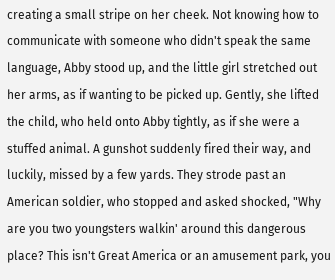creating a small stripe on her cheek. Not knowing how to communicate with someone who didn't speak the same language, Abby stood up, and the little girl stretched out her arms, as if wanting to be picked up. Gently, she lifted the child, who held onto Abby tightly, as if she were a stuffed animal. A gunshot suddenly fired their way, and luckily, missed by a few yards. They strode past an American soldier, who stopped and asked shocked, "Why are you two youngsters walkin' around this dangerous place? This isn't Great America or an amusement park, you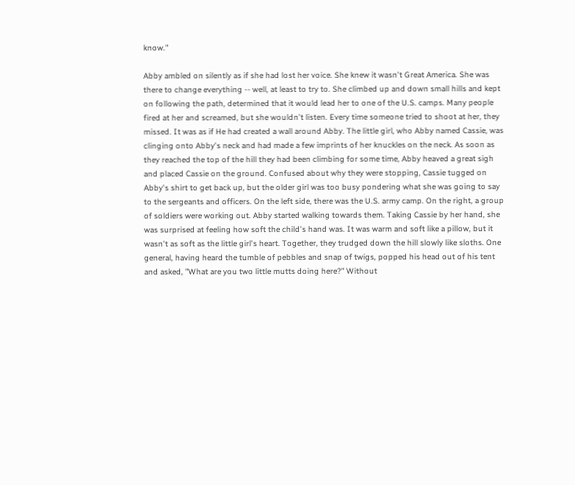know."

Abby ambled on silently as if she had lost her voice. She knew it wasn't Great America. She was there to change everything -- well, at least to try to. She climbed up and down small hills and kept on following the path, determined that it would lead her to one of the U.S. camps. Many people fired at her and screamed, but she wouldn't listen. Every time someone tried to shoot at her, they missed. It was as if He had created a wall around Abby. The little girl, who Abby named Cassie, was clinging onto Abby's neck and had made a few imprints of her knuckles on the neck. As soon as they reached the top of the hill they had been climbing for some time, Abby heaved a great sigh and placed Cassie on the ground. Confused about why they were stopping, Cassie tugged on Abby's shirt to get back up, but the older girl was too busy pondering what she was going to say to the sergeants and officers. On the left side, there was the U.S. army camp. On the right, a group of soldiers were working out. Abby started walking towards them. Taking Cassie by her hand, she was surprised at feeling how soft the child's hand was. It was warm and soft like a pillow, but it wasn't as soft as the little girl's heart. Together, they trudged down the hill slowly like sloths. One general, having heard the tumble of pebbles and snap of twigs, popped his head out of his tent and asked, "What are you two little mutts doing here?" Without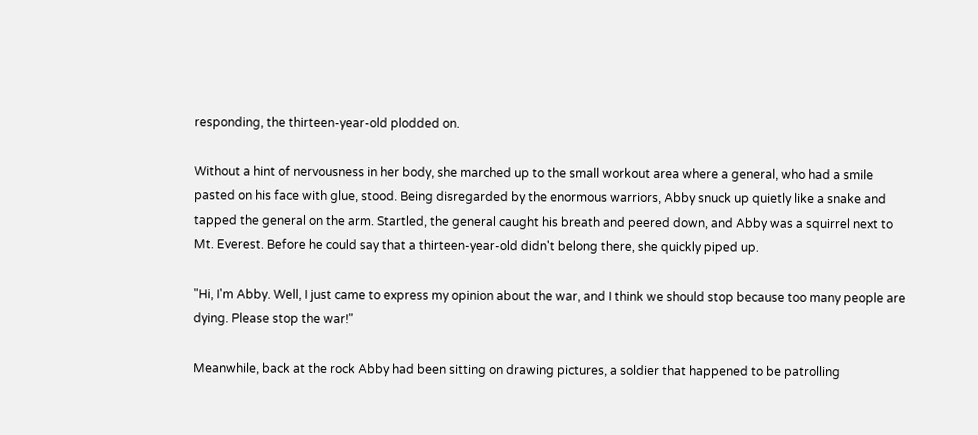responding, the thirteen-year-old plodded on.

Without a hint of nervousness in her body, she marched up to the small workout area where a general, who had a smile pasted on his face with glue, stood. Being disregarded by the enormous warriors, Abby snuck up quietly like a snake and tapped the general on the arm. Startled, the general caught his breath and peered down, and Abby was a squirrel next to Mt. Everest. Before he could say that a thirteen-year-old didn't belong there, she quickly piped up.

"Hi, I'm Abby. Well, I just came to express my opinion about the war, and I think we should stop because too many people are dying. Please stop the war!"

Meanwhile, back at the rock Abby had been sitting on drawing pictures, a soldier that happened to be patrolling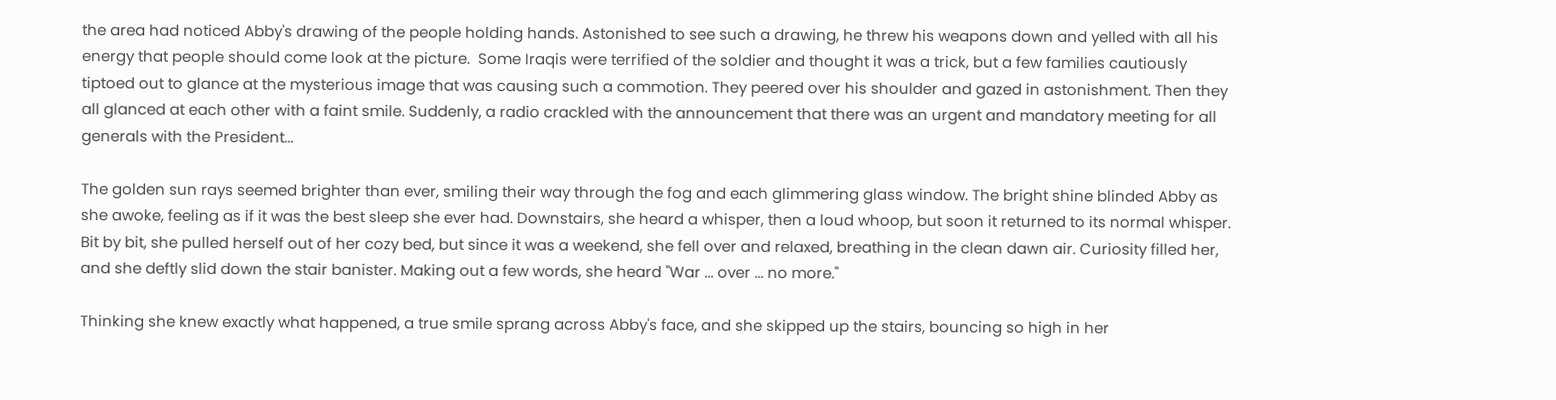the area had noticed Abby's drawing of the people holding hands. Astonished to see such a drawing, he threw his weapons down and yelled with all his energy that people should come look at the picture.  Some Iraqis were terrified of the soldier and thought it was a trick, but a few families cautiously tiptoed out to glance at the mysterious image that was causing such a commotion. They peered over his shoulder and gazed in astonishment. Then they all glanced at each other with a faint smile. Suddenly, a radio crackled with the announcement that there was an urgent and mandatory meeting for all generals with the President...

The golden sun rays seemed brighter than ever, smiling their way through the fog and each glimmering glass window. The bright shine blinded Abby as she awoke, feeling as if it was the best sleep she ever had. Downstairs, she heard a whisper, then a loud whoop, but soon it returned to its normal whisper. Bit by bit, she pulled herself out of her cozy bed, but since it was a weekend, she fell over and relaxed, breathing in the clean dawn air. Curiosity filled her, and she deftly slid down the stair banister. Making out a few words, she heard "War ... over ... no more."

Thinking she knew exactly what happened, a true smile sprang across Abby's face, and she skipped up the stairs, bouncing so high in her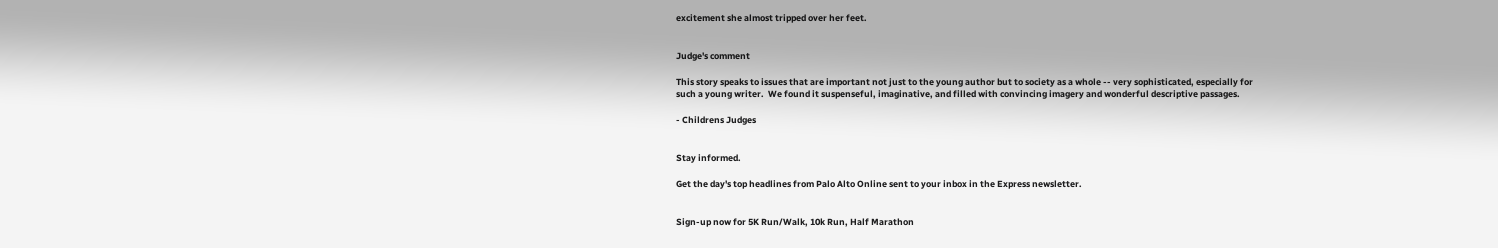excitement she almost tripped over her feet.


Judge's comment

This story speaks to issues that are important not just to the young author but to society as a whole -- very sophisticated, especially for
such a young writer.  We found it suspenseful, imaginative, and filled with convincing imagery and wonderful descriptive passages.

- Childrens Judges


Stay informed.

Get the day's top headlines from Palo Alto Online sent to your inbox in the Express newsletter.


Sign-up now for 5K Run/Walk, 10k Run, Half Marathon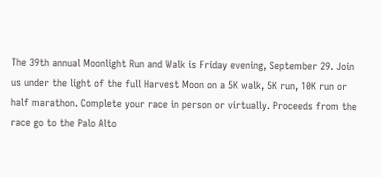The 39th annual Moonlight Run and Walk is Friday evening, September 29. Join us under the light of the full Harvest Moon on a 5K walk, 5K run, 10K run or half marathon. Complete your race in person or virtually. Proceeds from the race go to the Palo Alto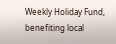Weekly Holiday Fund, benefiting local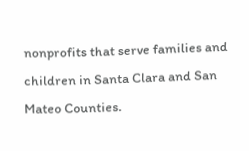nonprofits that serve families and children in Santa Clara and San Mateo Counties.